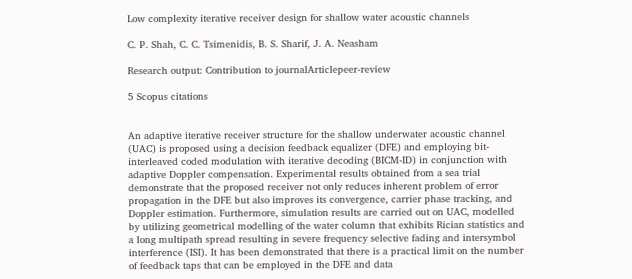Low complexity iterative receiver design for shallow water acoustic channels

C. P. Shah, C. C. Tsimenidis, B. S. Sharif, J. A. Neasham

Research output: Contribution to journalArticlepeer-review

5 Scopus citations


An adaptive iterative receiver structure for the shallow underwater acoustic channel (UAC) is proposed using a decision feedback equalizer (DFE) and employing bit-interleaved coded modulation with iterative decoding (BICM-ID) in conjunction with adaptive Doppler compensation. Experimental results obtained from a sea trial demonstrate that the proposed receiver not only reduces inherent problem of error propagation in the DFE but also improves its convergence, carrier phase tracking, and Doppler estimation. Furthermore, simulation results are carried out on UAC, modelled by utilizing geometrical modelling of the water column that exhibits Rician statistics and a long multipath spread resulting in severe frequency selective fading and intersymbol interference (ISI). It has been demonstrated that there is a practical limit on the number of feedback taps that can be employed in the DFE and data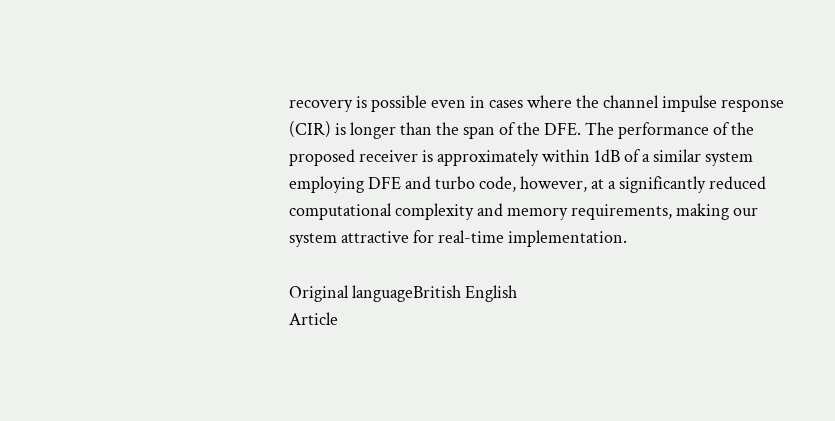recovery is possible even in cases where the channel impulse response (CIR) is longer than the span of the DFE. The performance of the proposed receiver is approximately within 1dB of a similar system employing DFE and turbo code, however, at a significantly reduced computational complexity and memory requirements, making our system attractive for real-time implementation.

Original languageBritish English
Article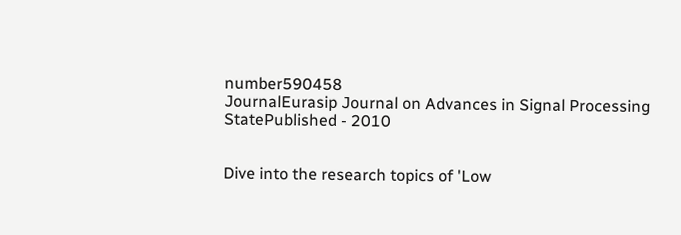number590458
JournalEurasip Journal on Advances in Signal Processing
StatePublished - 2010


Dive into the research topics of 'Low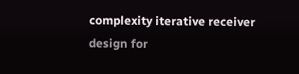complexity iterative receiver design for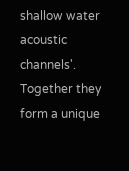shallow water acoustic channels'. Together they form a unique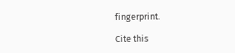fingerprint.

Cite this